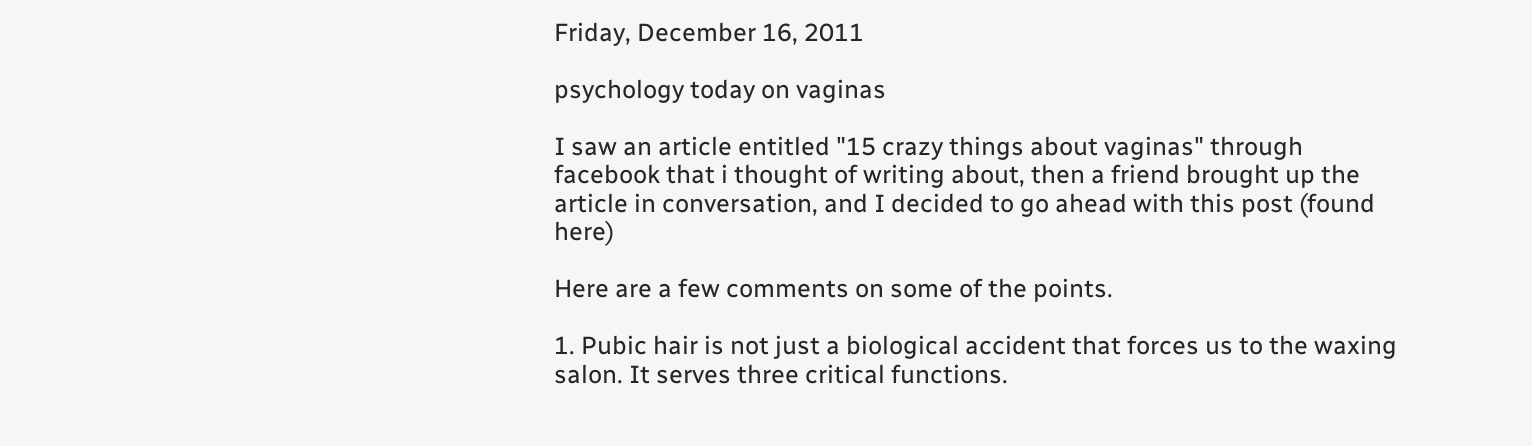Friday, December 16, 2011

psychology today on vaginas

I saw an article entitled "15 crazy things about vaginas" through facebook that i thought of writing about, then a friend brought up the article in conversation, and I decided to go ahead with this post (found here)

Here are a few comments on some of the points.

1. Pubic hair is not just a biological accident that forces us to the waxing salon. It serves three critical functions.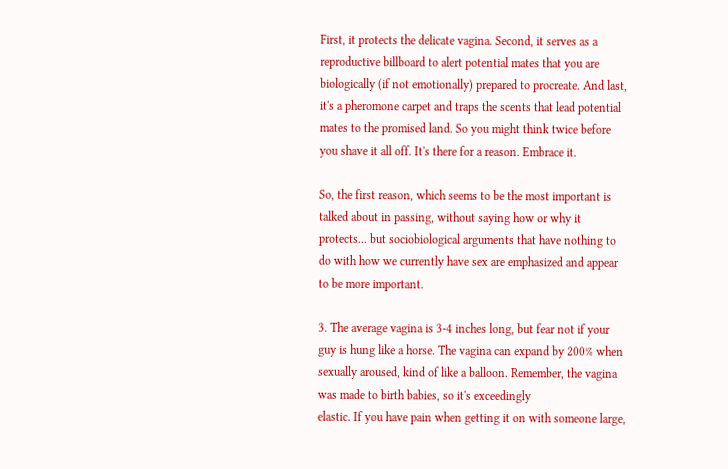First, it protects the delicate vagina. Second, it serves as a reproductive billboard to alert potential mates that you are biologically (if not emotionally) prepared to procreate. And last, it's a pheromone carpet and traps the scents that lead potential mates to the promised land. So you might think twice before you shave it all off. It's there for a reason. Embrace it.

So, the first reason, which seems to be the most important is talked about in passing, without saying how or why it protects... but sociobiological arguments that have nothing to do with how we currently have sex are emphasized and appear to be more important.

3. The average vagina is 3-4 inches long, but fear not if your guy is hung like a horse. The vagina can expand by 200% when sexually aroused, kind of like a balloon. Remember, the vagina was made to birth babies, so it's exceedingly
elastic. If you have pain when getting it on with someone large,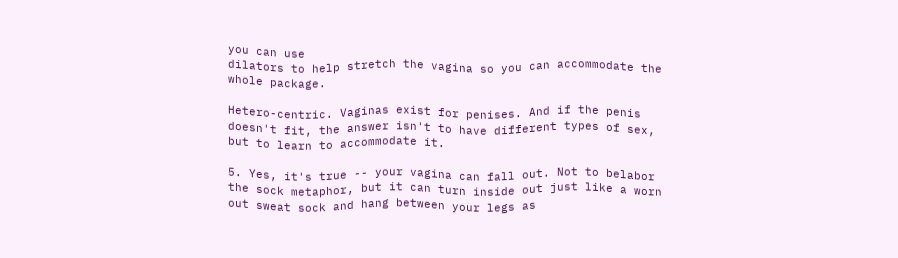you can use
dilators to help stretch the vagina so you can accommodate the whole package.

Hetero-centric. Vaginas exist for penises. And if the penis doesn't fit, the answer isn't to have different types of sex, but to learn to accommodate it.

5. Yes, it's true -- your vagina can fall out. Not to belabor the sock metaphor, but it can turn inside out just like a worn out sweat sock and hang between your legs as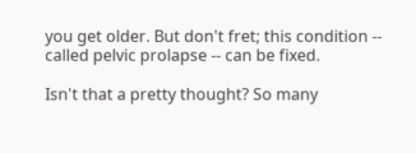you get older. But don't fret; this condition -- called pelvic prolapse -- can be fixed.

Isn't that a pretty thought? So many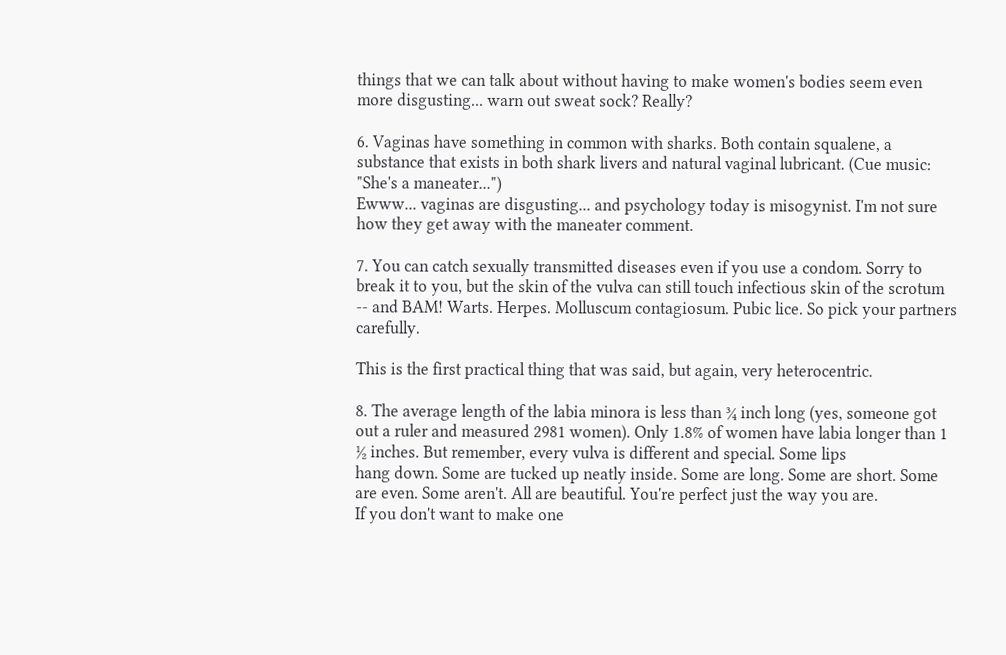things that we can talk about without having to make women's bodies seem even more disgusting... warn out sweat sock? Really?

6. Vaginas have something in common with sharks. Both contain squalene, a substance that exists in both shark livers and natural vaginal lubricant. (Cue music: "She's a maneater...")
Ewww... vaginas are disgusting... and psychology today is misogynist. I'm not sure how they get away with the maneater comment.

7. You can catch sexually transmitted diseases even if you use a condom. Sorry to break it to you, but the skin of the vulva can still touch infectious skin of the scrotum -- and BAM! Warts. Herpes. Molluscum contagiosum. Pubic lice. So pick your partners carefully.

This is the first practical thing that was said, but again, very heterocentric.

8. The average length of the labia minora is less than ¾ inch long (yes, someone got out a ruler and measured 2981 women). Only 1.8% of women have labia longer than 1 ½ inches. But remember, every vulva is different and special. Some lips
hang down. Some are tucked up neatly inside. Some are long. Some are short. Some are even. Some aren't. All are beautiful. You're perfect just the way you are.
If you don't want to make one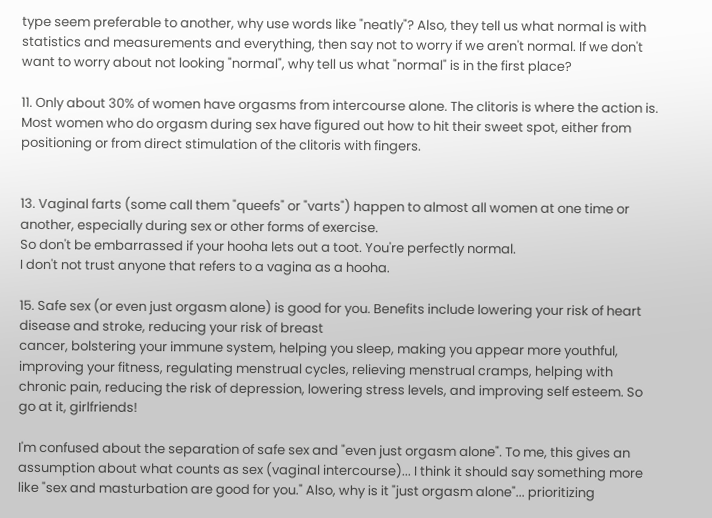type seem preferable to another, why use words like "neatly"? Also, they tell us what normal is with statistics and measurements and everything, then say not to worry if we aren't normal. If we don't want to worry about not looking "normal", why tell us what "normal" is in the first place?

11. Only about 30% of women have orgasms from intercourse alone. The clitoris is where the action is. Most women who do orgasm during sex have figured out how to hit their sweet spot, either from positioning or from direct stimulation of the clitoris with fingers.


13. Vaginal farts (some call them "queefs" or "varts") happen to almost all women at one time or another, especially during sex or other forms of exercise.
So don't be embarrassed if your hooha lets out a toot. You're perfectly normal.
I don't not trust anyone that refers to a vagina as a hooha.

15. Safe sex (or even just orgasm alone) is good for you. Benefits include lowering your risk of heart disease and stroke, reducing your risk of breast
cancer, bolstering your immune system, helping you sleep, making you appear more youthful, improving your fitness, regulating menstrual cycles, relieving menstrual cramps, helping with chronic pain, reducing the risk of depression, lowering stress levels, and improving self esteem. So go at it, girlfriends!

I'm confused about the separation of safe sex and "even just orgasm alone". To me, this gives an assumption about what counts as sex (vaginal intercourse)... I think it should say something more like "sex and masturbation are good for you." Also, why is it "just orgasm alone"... prioritizing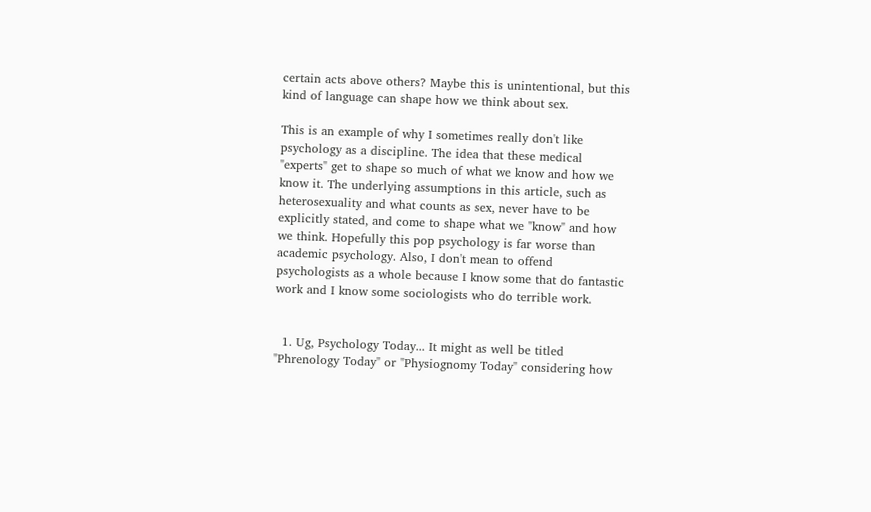certain acts above others? Maybe this is unintentional, but this kind of language can shape how we think about sex.

This is an example of why I sometimes really don't like psychology as a discipline. The idea that these medical "experts" get to shape so much of what we know and how we know it. The underlying assumptions in this article, such as heterosexuality and what counts as sex, never have to be explicitly stated, and come to shape what we "know" and how we think. Hopefully this pop psychology is far worse than academic psychology. Also, I don't mean to offend psychologists as a whole because I know some that do fantastic work and I know some sociologists who do terrible work.


  1. Ug, Psychology Today... It might as well be titled "Phrenology Today" or "Physiognomy Today" considering how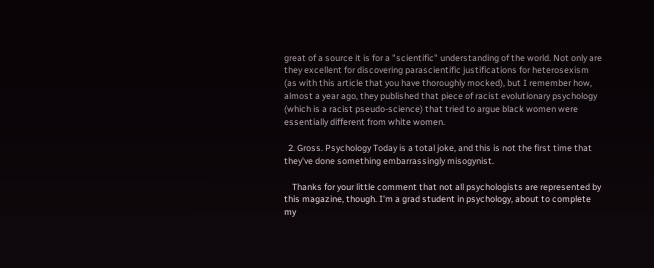great of a source it is for a "scientific" understanding of the world. Not only are they excellent for discovering parascientific justifications for heterosexism (as with this article that you have thoroughly mocked), but I remember how, almost a year ago, they published that piece of racist evolutionary psychology (which is a racist pseudo-science) that tried to argue black women were essentially different from white women.

  2. Gross. Psychology Today is a total joke, and this is not the first time that they've done something embarrassingly misogynist.

    Thanks for your little comment that not all psychologists are represented by this magazine, though. I'm a grad student in psychology, about to complete my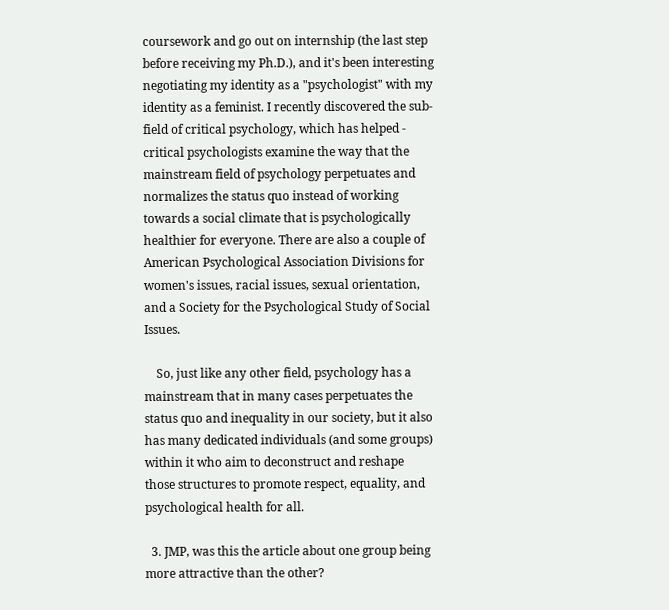coursework and go out on internship (the last step before receiving my Ph.D.), and it's been interesting negotiating my identity as a "psychologist" with my identity as a feminist. I recently discovered the sub-field of critical psychology, which has helped - critical psychologists examine the way that the mainstream field of psychology perpetuates and normalizes the status quo instead of working towards a social climate that is psychologically healthier for everyone. There are also a couple of American Psychological Association Divisions for women's issues, racial issues, sexual orientation, and a Society for the Psychological Study of Social Issues.

    So, just like any other field, psychology has a mainstream that in many cases perpetuates the status quo and inequality in our society, but it also has many dedicated individuals (and some groups) within it who aim to deconstruct and reshape those structures to promote respect, equality, and psychological health for all.

  3. JMP, was this the article about one group being more attractive than the other?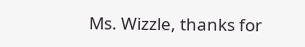Ms. Wizzle, thanks for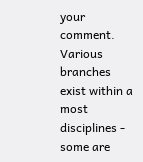your comment. Various branches exist within a most disciplines - some are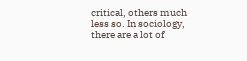critical, others much less so. In sociology, there are a lot of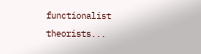functionalist theorists...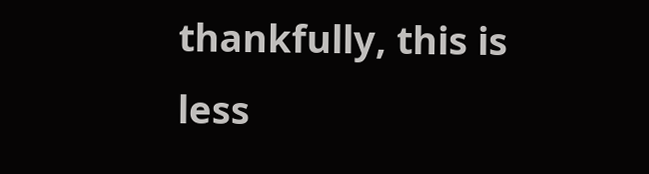thankfully, this is less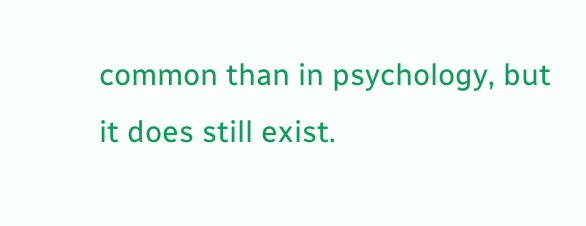common than in psychology, but it does still exist.